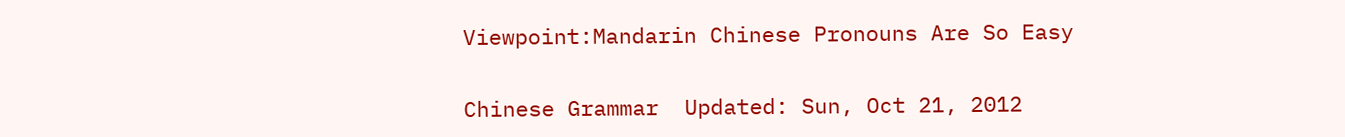Viewpoint:Mandarin Chinese Pronouns Are So Easy


Chinese Grammar  Updated: Sun, Oct 21, 2012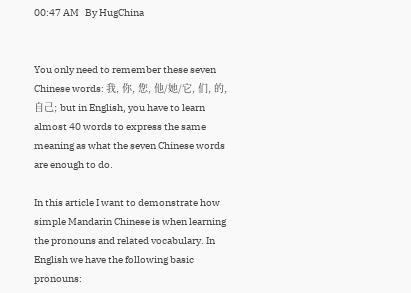00:47 AM   By HugChina


You only need to remember these seven Chinese words: 我, 你, 您, 他/她/它, 们, 的, 自己; but in English, you have to learn almost 40 words to express the same meaning as what the seven Chinese words are enough to do.

In this article I want to demonstrate how simple Mandarin Chinese is when learning the pronouns and related vocabulary. In English we have the following basic pronouns: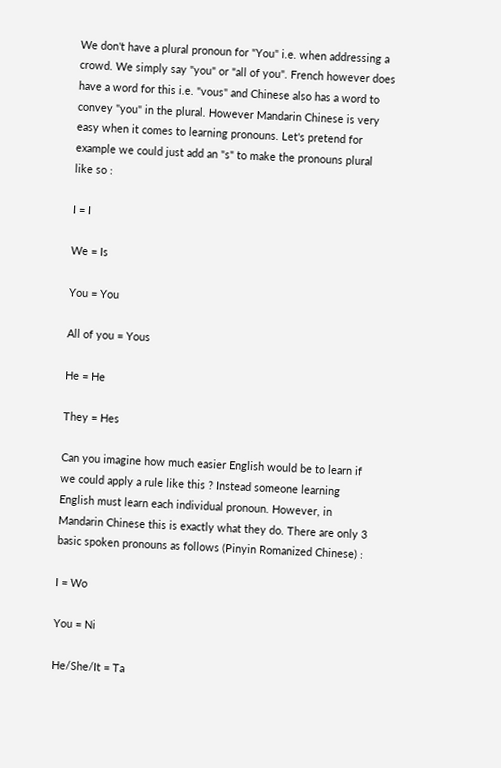We don't have a plural pronoun for "You" i.e. when addressing a crowd. We simply say "you" or "all of you". French however does have a word for this i.e. "vous" and Chinese also has a word to convey "you" in the plural. However Mandarin Chinese is very easy when it comes to learning pronouns. Let's pretend for example we could just add an "s" to make the pronouns plural like so :

I = I

We = Is

You = You

All of you = Yous

He = He

They = Hes

Can you imagine how much easier English would be to learn if we could apply a rule like this ? Instead someone learning English must learn each individual pronoun. However, in Mandarin Chinese this is exactly what they do. There are only 3 basic spoken pronouns as follows (Pinyin Romanized Chinese) :

I = Wo

You = Ni

He/She/It = Ta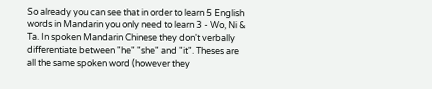So already you can see that in order to learn 5 English words in Mandarin you only need to learn 3 - Wo, Ni & Ta. In spoken Mandarin Chinese they don't verbally differentiate between "he" "she" and "it". Theses are all the same spoken word (however they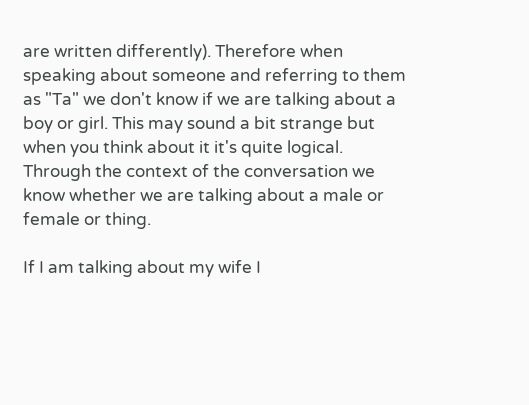are written differently). Therefore when speaking about someone and referring to them as "Ta" we don't know if we are talking about a boy or girl. This may sound a bit strange but when you think about it it's quite logical. Through the context of the conversation we know whether we are talking about a male or female or thing.

If I am talking about my wife I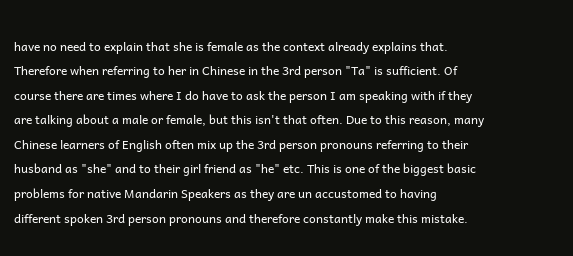have no need to explain that she is female as the context already explains that. Therefore when referring to her in Chinese in the 3rd person "Ta" is sufficient. Of course there are times where I do have to ask the person I am speaking with if they are talking about a male or female, but this isn't that often. Due to this reason, many Chinese learners of English often mix up the 3rd person pronouns referring to their husband as "she" and to their girl friend as "he" etc. This is one of the biggest basic problems for native Mandarin Speakers as they are un accustomed to having different spoken 3rd person pronouns and therefore constantly make this mistake.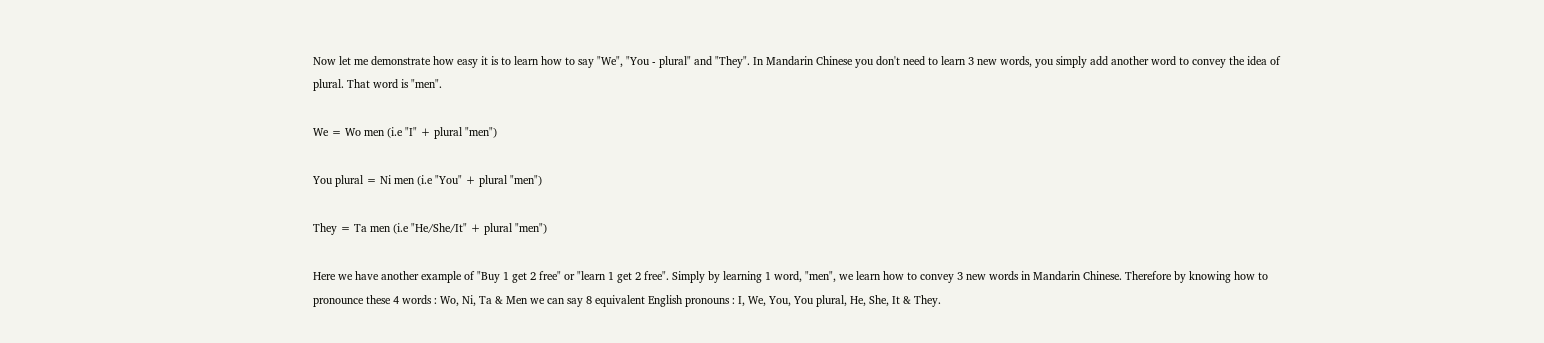Now let me demonstrate how easy it is to learn how to say "We", "You - plural" and "They". In Mandarin Chinese you don't need to learn 3 new words, you simply add another word to convey the idea of plural. That word is "men".

We = Wo men (i.e "I" + plural "men")

You plural = Ni men (i.e "You" + plural "men")

They = Ta men (i.e "He/She/It" + plural "men")

Here we have another example of "Buy 1 get 2 free" or "learn 1 get 2 free". Simply by learning 1 word, "men", we learn how to convey 3 new words in Mandarin Chinese. Therefore by knowing how to pronounce these 4 words : Wo, Ni, Ta & Men we can say 8 equivalent English pronouns : I, We, You, You plural, He, She, It & They.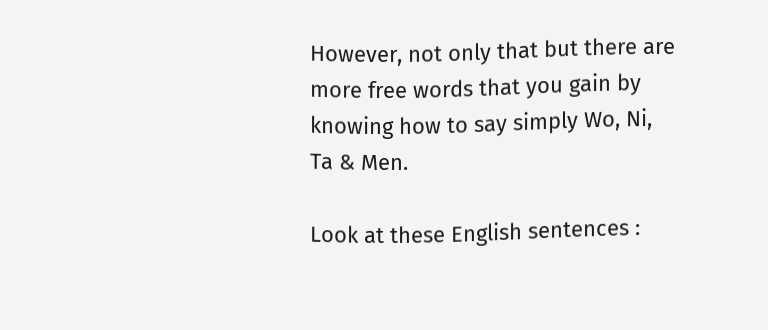However, not only that but there are more free words that you gain by knowing how to say simply Wo, Ni, Ta & Men.

Look at these English sentences :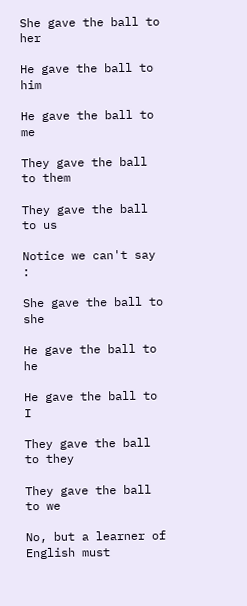She gave the ball to her

He gave the ball to him

He gave the ball to me

They gave the ball to them

They gave the ball to us

Notice we can't say :

She gave the ball to she

He gave the ball to he

He gave the ball to I

They gave the ball to they

They gave the ball to we

No, but a learner of English must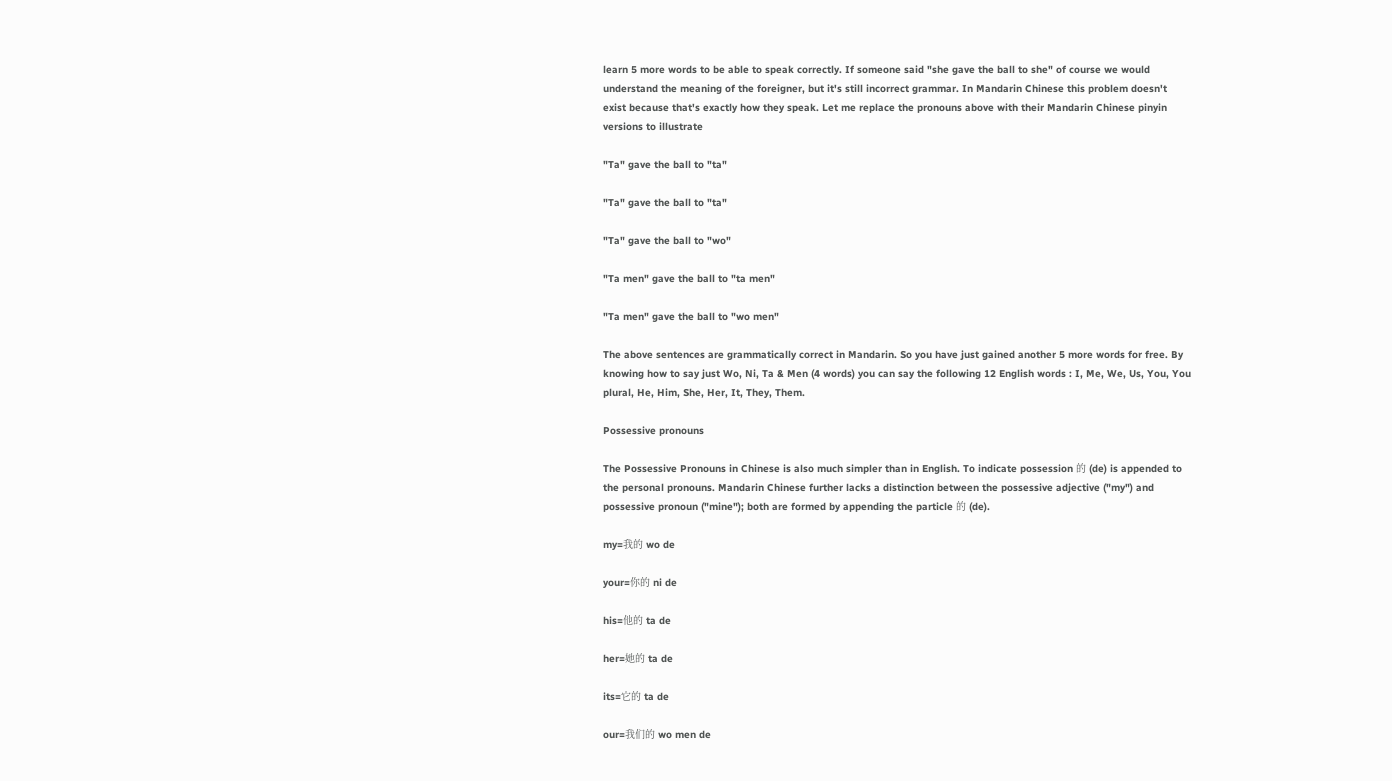learn 5 more words to be able to speak correctly. If someone said "she gave the ball to she" of course we would understand the meaning of the foreigner, but it's still incorrect grammar. In Mandarin Chinese this problem doesn't exist because that's exactly how they speak. Let me replace the pronouns above with their Mandarin Chinese pinyin versions to illustrate

"Ta" gave the ball to "ta"

"Ta" gave the ball to "ta"

"Ta" gave the ball to "wo"

"Ta men" gave the ball to "ta men"

"Ta men" gave the ball to "wo men"

The above sentences are grammatically correct in Mandarin. So you have just gained another 5 more words for free. By knowing how to say just Wo, Ni, Ta & Men (4 words) you can say the following 12 English words : I, Me, We, Us, You, You plural, He, Him, She, Her, It, They, Them.

Possessive pronouns

The Possessive Pronouns in Chinese is also much simpler than in English. To indicate possession 的 (de) is appended to the personal pronouns. Mandarin Chinese further lacks a distinction between the possessive adjective ("my") and possessive pronoun ("mine"); both are formed by appending the particle 的 (de).

my=我的 wo de

your=你的 ni de

his=他的 ta de

her=她的 ta de

its=它的 ta de

our=我们的 wo men de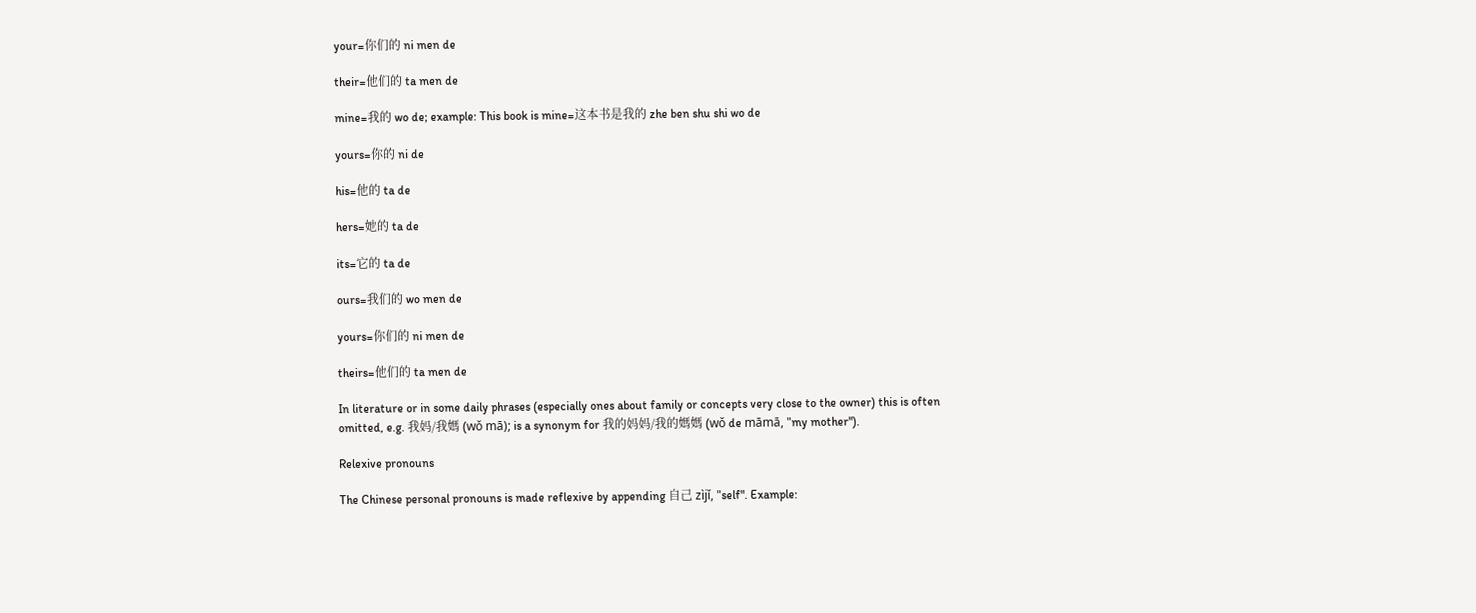your=你们的 ni men de

their=他们的 ta men de

mine=我的 wo de; example: This book is mine=这本书是我的 zhe ben shu shi wo de

yours=你的 ni de

his=他的 ta de

hers=她的 ta de

its=它的 ta de

ours=我们的 wo men de

yours=你们的 ni men de

theirs=他们的 ta men de

In literature or in some daily phrases (especially ones about family or concepts very close to the owner) this is often omitted, e.g. 我妈/我媽 (wǒ mā); is a synonym for 我的妈妈/我的媽媽 (wǒ de māmā, "my mother").

Relexive pronouns

The Chinese personal pronouns is made reflexive by appending 自己 zìjǐ, "self". Example: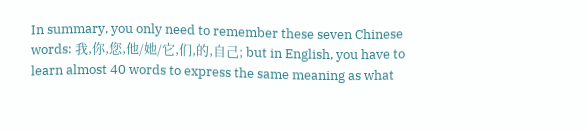In summary, you only need to remember these seven Chinese words: 我,你,您,他/她/它,们,的,自己; but in English, you have to learn almost 40 words to express the same meaning as what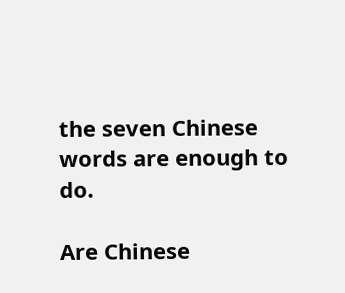the seven Chinese words are enough to do.

Are Chinese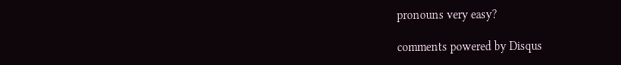pronouns very easy?

comments powered by Disqus